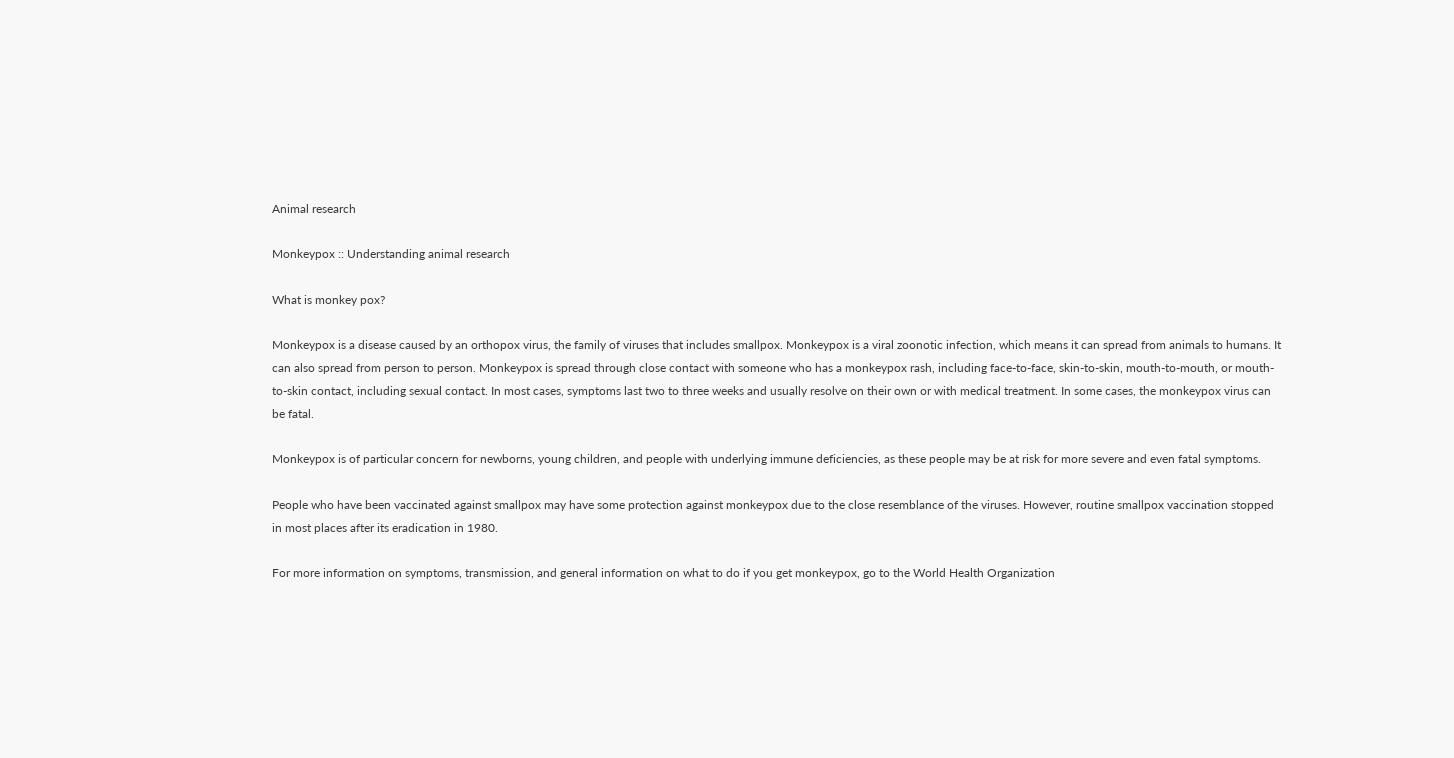Animal research

Monkeypox :: Understanding animal research

What is monkey pox?

Monkeypox is a disease caused by an orthopox virus, the family of viruses that includes smallpox. Monkeypox is a viral zoonotic infection, which means it can spread from animals to humans. It can also spread from person to person. Monkeypox is spread through close contact with someone who has a monkeypox rash, including face-to-face, skin-to-skin, mouth-to-mouth, or mouth-to-skin contact, including sexual contact. In most cases, symptoms last two to three weeks and usually resolve on their own or with medical treatment. In some cases, the monkeypox virus can be fatal.

Monkeypox is of particular concern for newborns, young children, and people with underlying immune deficiencies, as these people may be at risk for more severe and even fatal symptoms.

People who have been vaccinated against smallpox may have some protection against monkeypox due to the close resemblance of the viruses. However, routine smallpox vaccination stopped in most places after its eradication in 1980.

For more information on symptoms, transmission, and general information on what to do if you get monkeypox, go to the World Health Organization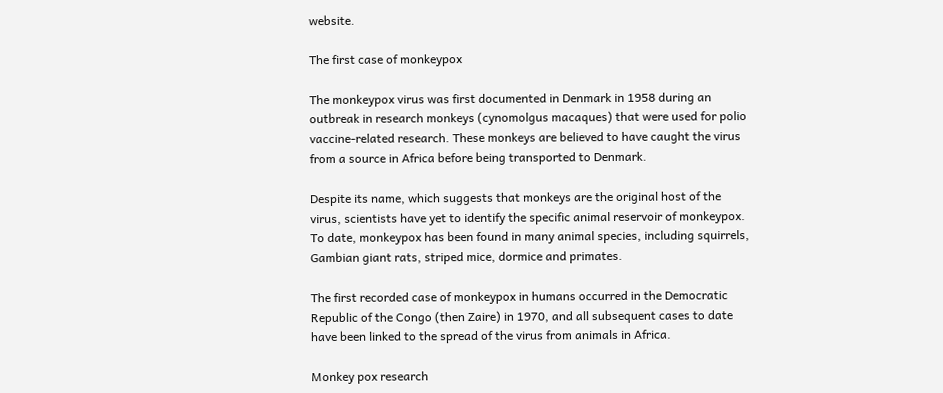website.

The first case of monkeypox

The monkeypox virus was first documented in Denmark in 1958 during an outbreak in research monkeys (cynomolgus macaques) that were used for polio vaccine-related research. These monkeys are believed to have caught the virus from a source in Africa before being transported to Denmark.

Despite its name, which suggests that monkeys are the original host of the virus, scientists have yet to identify the specific animal reservoir of monkeypox. To date, monkeypox has been found in many animal species, including squirrels, Gambian giant rats, striped mice, dormice and primates.

The first recorded case of monkeypox in humans occurred in the Democratic Republic of the Congo (then Zaire) in 1970, and all subsequent cases to date have been linked to the spread of the virus from animals in Africa.

Monkey pox research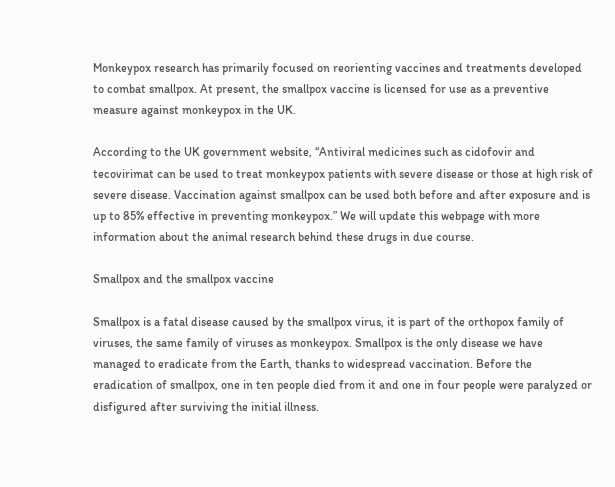Monkeypox research has primarily focused on reorienting vaccines and treatments developed to combat smallpox. At present, the smallpox vaccine is licensed for use as a preventive measure against monkeypox in the UK.

According to the UK government website, “Antiviral medicines such as cidofovir and tecovirimat can be used to treat monkeypox patients with severe disease or those at high risk of severe disease. Vaccination against smallpox can be used both before and after exposure and is up to 85% effective in preventing monkeypox.” We will update this webpage with more information about the animal research behind these drugs in due course.

Smallpox and the smallpox vaccine

Smallpox is a fatal disease caused by the smallpox virus, it is part of the orthopox family of viruses, the same family of viruses as monkeypox. Smallpox is the only disease we have managed to eradicate from the Earth, thanks to widespread vaccination. Before the eradication of smallpox, one in ten people died from it and one in four people were paralyzed or disfigured after surviving the initial illness.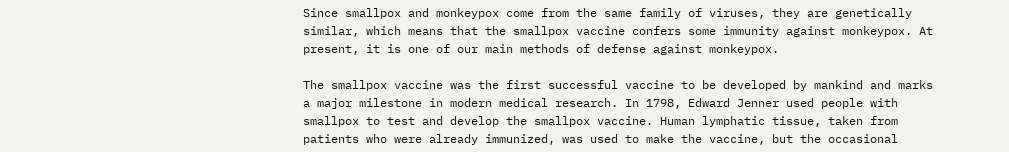Since smallpox and monkeypox come from the same family of viruses, they are genetically similar, which means that the smallpox vaccine confers some immunity against monkeypox. At present, it is one of our main methods of defense against monkeypox.

The smallpox vaccine was the first successful vaccine to be developed by mankind and marks a major milestone in modern medical research. In 1798, Edward Jenner used people with smallpox to test and develop the smallpox vaccine. Human lymphatic tissue, taken from patients who were already immunized, was used to make the vaccine, but the occasional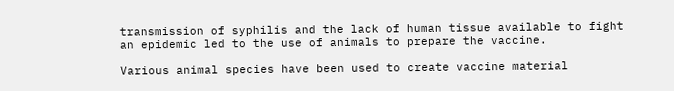transmission of syphilis and the lack of human tissue available to fight an epidemic led to the use of animals to prepare the vaccine.

Various animal species have been used to create vaccine material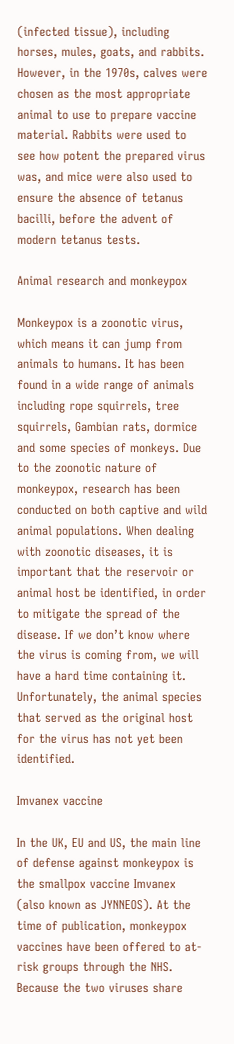(infected tissue), including horses, mules, goats, and rabbits. However, in the 1970s, calves were chosen as the most appropriate animal to use to prepare vaccine material. Rabbits were used to see how potent the prepared virus was, and mice were also used to ensure the absence of tetanus bacilli, before the advent of modern tetanus tests.

Animal research and monkeypox

Monkeypox is a zoonotic virus, which means it can jump from animals to humans. It has been found in a wide range of animals including rope squirrels, tree squirrels, Gambian rats, dormice and some species of monkeys. Due to the zoonotic nature of monkeypox, research has been conducted on both captive and wild animal populations. When dealing with zoonotic diseases, it is important that the reservoir or animal host be identified, in order to mitigate the spread of the disease. If we don’t know where the virus is coming from, we will have a hard time containing it. Unfortunately, the animal species that served as the original host for the virus has not yet been identified.

Imvanex vaccine

In the UK, EU and US, the main line of defense against monkeypox is the smallpox vaccine Imvanex (also known as JYNNEOS). At the time of publication, monkeypox vaccines have been offered to at-risk groups through the NHS. Because the two viruses share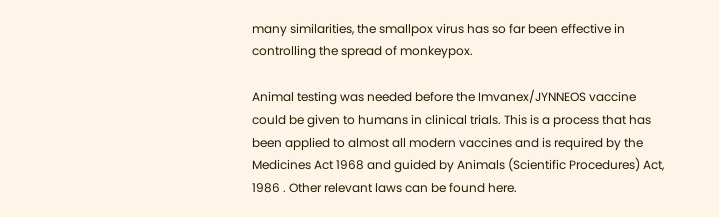many similarities, the smallpox virus has so far been effective in controlling the spread of monkeypox.

Animal testing was needed before the Imvanex/JYNNEOS vaccine could be given to humans in clinical trials. This is a process that has been applied to almost all modern vaccines and is required by the Medicines Act 1968 and guided by Animals (Scientific Procedures) Act, 1986 . Other relevant laws can be found here.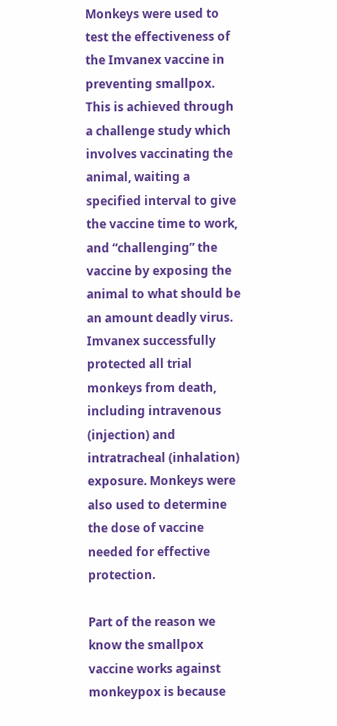Monkeys were used to test the effectiveness of the Imvanex vaccine in preventing smallpox. This is achieved through a challenge study which involves vaccinating the animal, waiting a specified interval to give the vaccine time to work, and “challenging” the vaccine by exposing the animal to what should be an amount deadly virus. Imvanex successfully protected all trial monkeys from death, including intravenous (injection) and intratracheal (inhalation) exposure. Monkeys were also used to determine the dose of vaccine needed for effective protection.

Part of the reason we know the smallpox vaccine works against monkeypox is because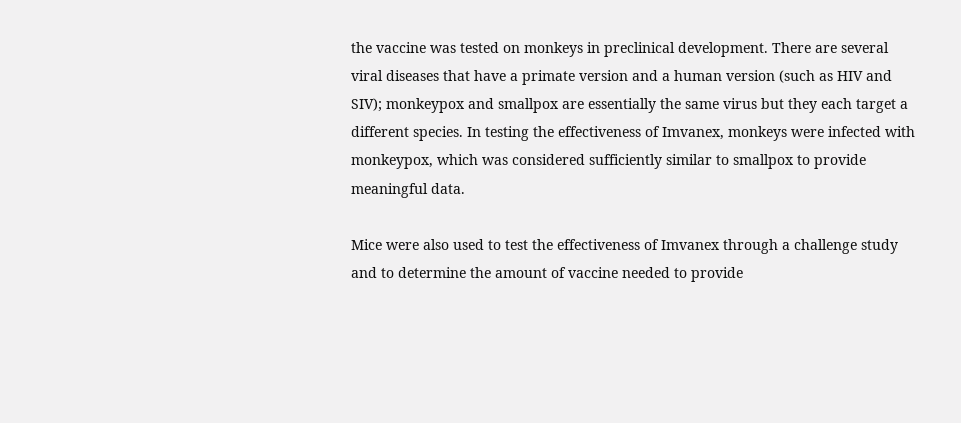the vaccine was tested on monkeys in preclinical development. There are several viral diseases that have a primate version and a human version (such as HIV and SIV); monkeypox and smallpox are essentially the same virus but they each target a different species. In testing the effectiveness of Imvanex, monkeys were infected with monkeypox, which was considered sufficiently similar to smallpox to provide meaningful data.

Mice were also used to test the effectiveness of Imvanex through a challenge study and to determine the amount of vaccine needed to provide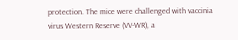protection. The mice were challenged with vaccinia virus Western Reserve (VV-WR), a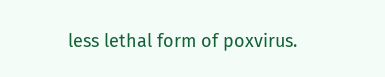less lethal form of poxvirus.